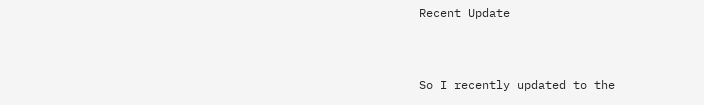Recent Update


So I recently updated to the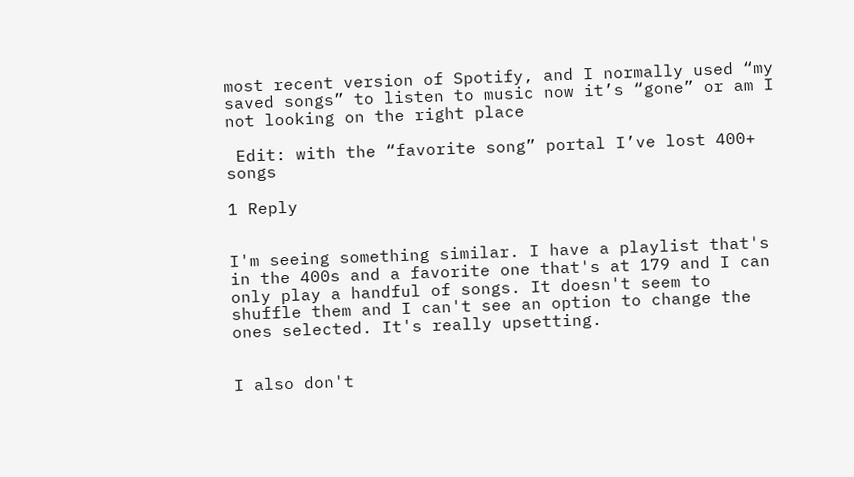most recent version of Spotify, and I normally used “my saved songs” to listen to music now it’s “gone” or am I not looking on the right place

 Edit: with the “favorite song” portal I’ve lost 400+ songs

1 Reply


I'm seeing something similar. I have a playlist that's in the 400s and a favorite one that's at 179 and I can only play a handful of songs. It doesn't seem to shuffle them and I can't see an option to change the ones selected. It's really upsetting.


I also don't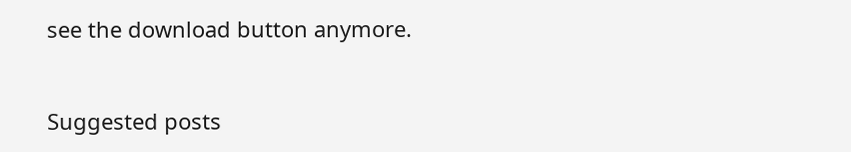see the download button anymore.


Suggested posts